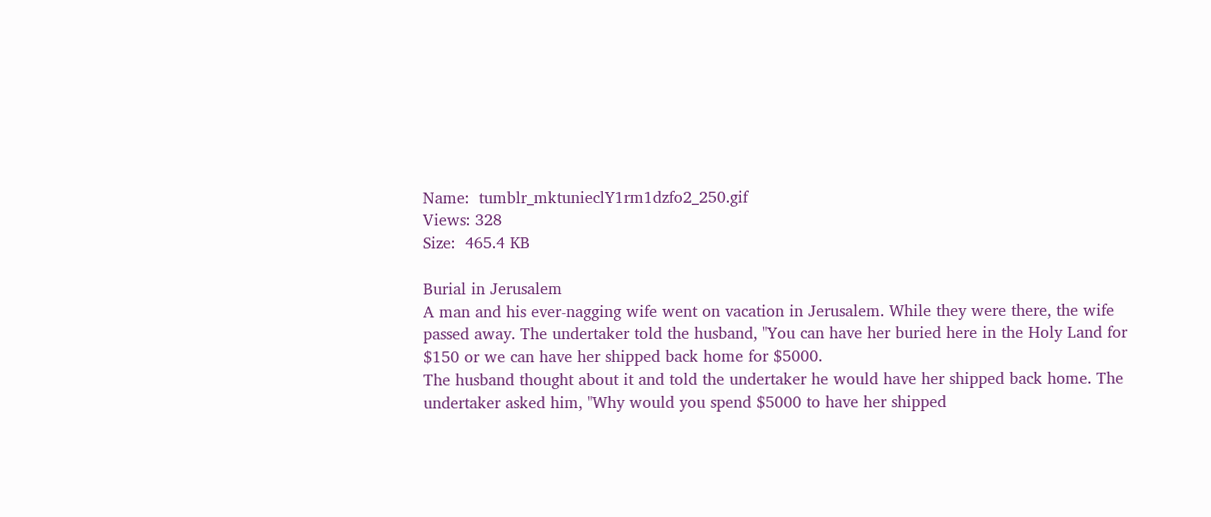Name:  tumblr_mktunieclY1rm1dzfo2_250.gif
Views: 328
Size:  465.4 KB

Burial in Jerusalem
A man and his ever-nagging wife went on vacation in Jerusalem. While they were there, the wife passed away. The undertaker told the husband, "You can have her buried here in the Holy Land for $150 or we can have her shipped back home for $5000.
The husband thought about it and told the undertaker he would have her shipped back home. The undertaker asked him, "Why would you spend $5000 to have her shipped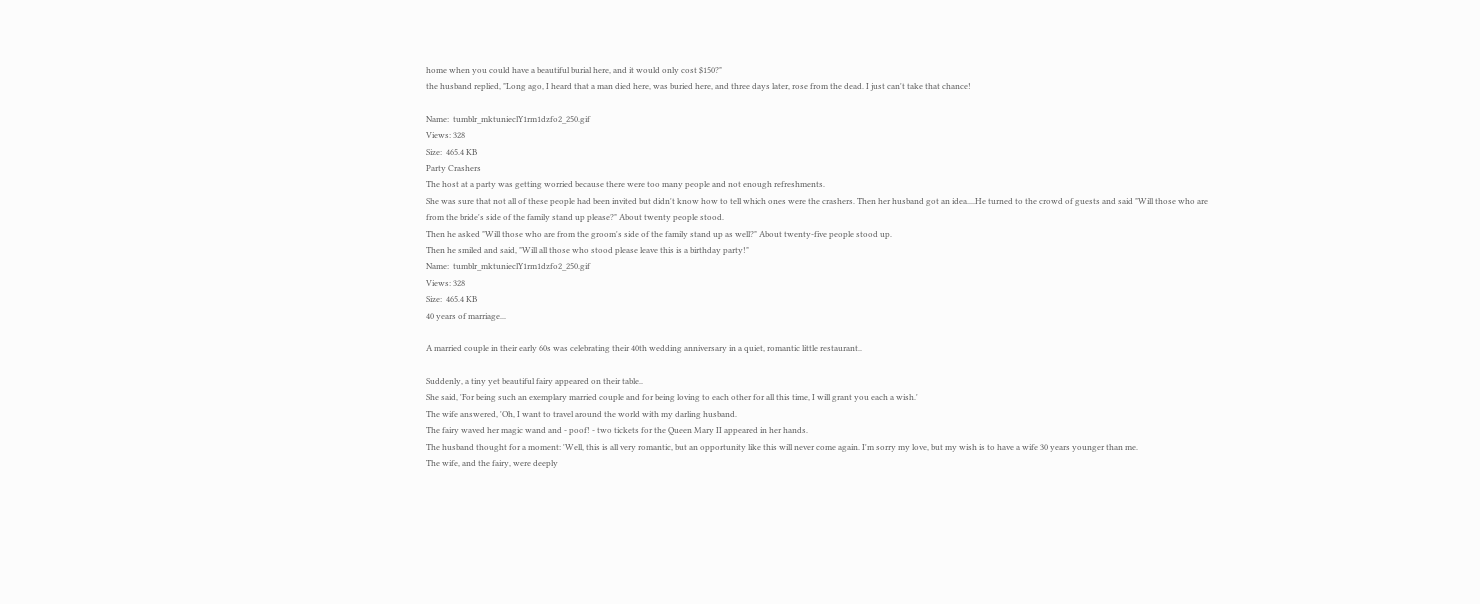home when you could have a beautiful burial here, and it would only cost $150?"
the husband replied, "Long ago, I heard that a man died here, was buried here, and three days later, rose from the dead. I just can't take that chance!

Name:  tumblr_mktunieclY1rm1dzfo2_250.gif
Views: 328
Size:  465.4 KB
Party Crashers
The host at a party was getting worried because there were too many people and not enough refreshments.
She was sure that not all of these people had been invited but didn't know how to tell which ones were the crashers. Then her husband got an idea....He turned to the crowd of guests and said "Will those who are from the bride's side of the family stand up please?" About twenty people stood.
Then he asked "Will those who are from the groom's side of the family stand up as well?" About twenty-five people stood up.
Then he smiled and said, "Will all those who stood please leave this is a birthday party!"
Name:  tumblr_mktunieclY1rm1dzfo2_250.gif
Views: 328
Size:  465.4 KB
40 years of marriage...

A married couple in their early 60s was celebrating their 40th wedding anniversary in a quiet, romantic little restaurant..

Suddenly, a tiny yet beautiful fairy appeared on their table..
She said, 'For being such an exemplary married couple and for being loving to each other for all this time, I will grant you each a wish.'
The wife answered, 'Oh, I want to travel around the world with my darling husband.
The fairy waved her magic wand and - poof! - two tickets for the Queen Mary II appeared in her hands.
The husband thought for a moment: 'Well, this is all very romantic, but an opportunity like this will never come again. I'm sorry my love, but my wish is to have a wife 30 years younger than me.
The wife, and the fairy, were deeply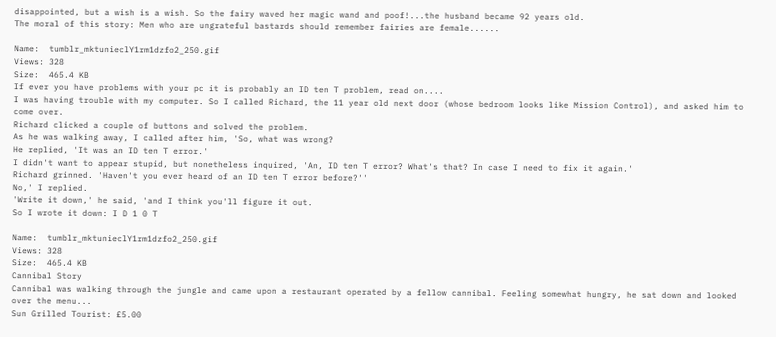disappointed, but a wish is a wish. So the fairy waved her magic wand and poof!...the husband became 92 years old.
The moral of this story: Men who are ungrateful bastards should remember fairies are female......

Name:  tumblr_mktunieclY1rm1dzfo2_250.gif
Views: 328
Size:  465.4 KB
If ever you have problems with your pc it is probably an ID ten T problem, read on....
I was having trouble with my computer. So I called Richard, the 11 year old next door (whose bedroom looks like Mission Control), and asked him to come over.
Richard clicked a couple of buttons and solved the problem.
As he was walking away, I called after him, 'So, what was wrong?
He replied, 'It was an ID ten T error.'
I didn't want to appear stupid, but nonetheless inquired, 'An, ID ten T error? What's that? In case I need to fix it again.'
Richard grinned. 'Haven't you ever heard of an ID ten T error before?''
No,' I replied.
'Write it down,' he said, 'and I think you'll figure it out.
So I wrote it down: I D 1 0 T

Name:  tumblr_mktunieclY1rm1dzfo2_250.gif
Views: 328
Size:  465.4 KB
Cannibal Story
Cannibal was walking through the jungle and came upon a restaurant operated by a fellow cannibal. Feeling somewhat hungry, he sat down and looked over the menu...
Sun Grilled Tourist: £5.00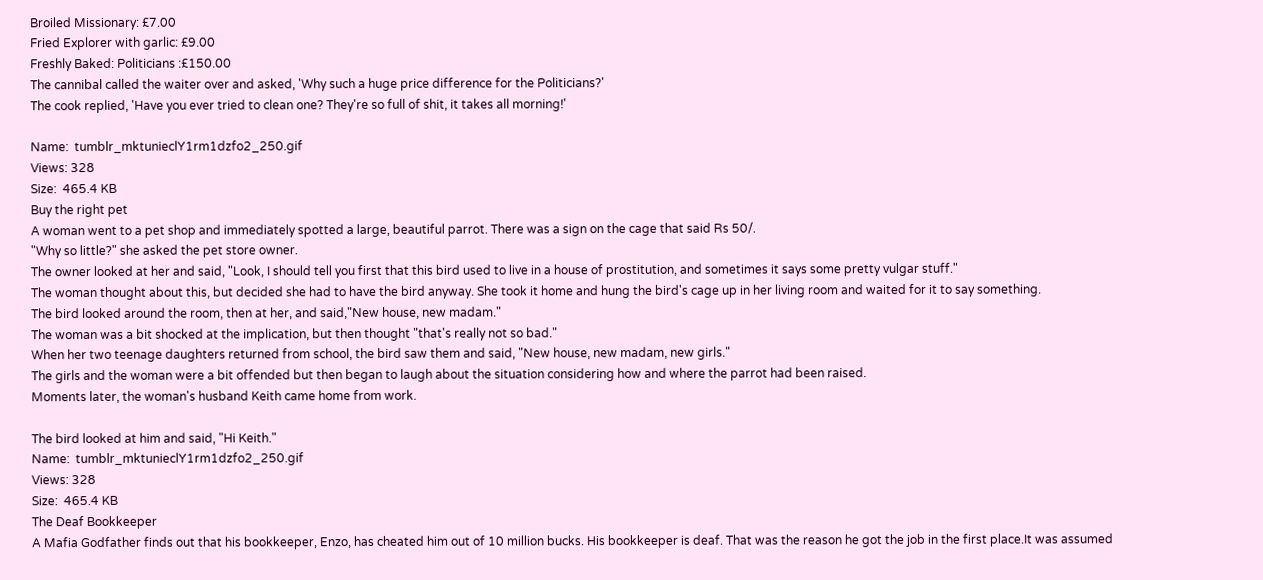Broiled Missionary: £7.00
Fried Explorer with garlic: £9.00
Freshly Baked: Politicians :£150.00
The cannibal called the waiter over and asked, 'Why such a huge price difference for the Politicians?'
The cook replied, 'Have you ever tried to clean one? They're so full of shit, it takes all morning!'

Name:  tumblr_mktunieclY1rm1dzfo2_250.gif
Views: 328
Size:  465.4 KB
Buy the right pet
A woman went to a pet shop and immediately spotted a large, beautiful parrot. There was a sign on the cage that said Rs 50/.
"Why so little?" she asked the pet store owner.
The owner looked at her and said, "Look, I should tell you first that this bird used to live in a house of prostitution, and sometimes it says some pretty vulgar stuff."
The woman thought about this, but decided she had to have the bird anyway. She took it home and hung the bird's cage up in her living room and waited for it to say something.
The bird looked around the room, then at her, and said,"New house, new madam."
The woman was a bit shocked at the implication, but then thought "that's really not so bad."
When her two teenage daughters returned from school, the bird saw them and said, "New house, new madam, new girls."
The girls and the woman were a bit offended but then began to laugh about the situation considering how and where the parrot had been raised.
Moments later, the woman's husband Keith came home from work.

The bird looked at him and said, "Hi Keith."
Name:  tumblr_mktunieclY1rm1dzfo2_250.gif
Views: 328
Size:  465.4 KB
The Deaf Bookkeeper
A Mafia Godfather finds out that his bookkeeper, Enzo, has cheated him out of 10 million bucks. His bookkeeper is deaf. That was the reason he got the job in the first place.It was assumed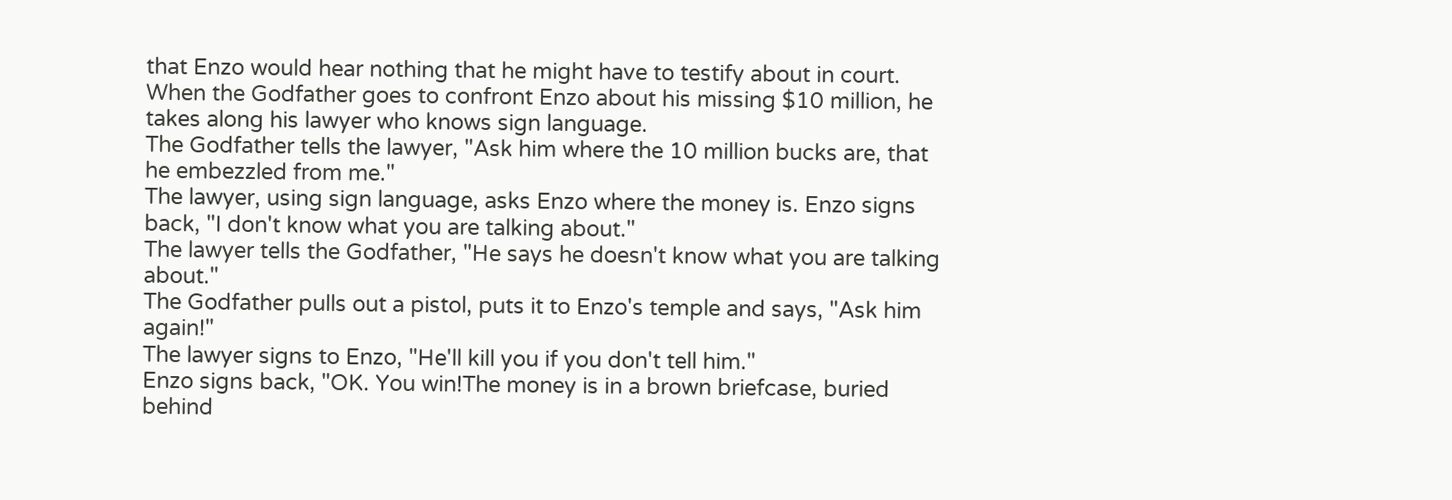that Enzo would hear nothing that he might have to testify about in court.
When the Godfather goes to confront Enzo about his missing $10 million, he takes along his lawyer who knows sign language.
The Godfather tells the lawyer, "Ask him where the 10 million bucks are, that he embezzled from me."
The lawyer, using sign language, asks Enzo where the money is. Enzo signs back, "I don't know what you are talking about."
The lawyer tells the Godfather, "He says he doesn't know what you are talking about."
The Godfather pulls out a pistol, puts it to Enzo's temple and says, "Ask him again!"
The lawyer signs to Enzo, "He'll kill you if you don't tell him."
Enzo signs back, "OK. You win!The money is in a brown briefcase, buried behind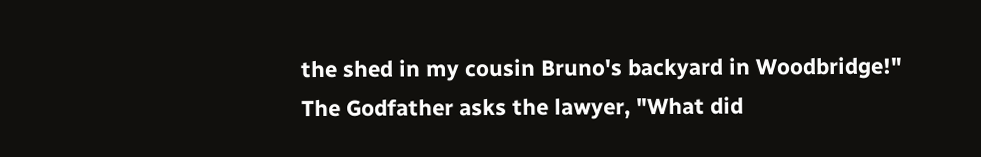the shed in my cousin Bruno's backyard in Woodbridge!"
The Godfather asks the lawyer, "What did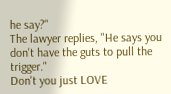he say?"
The lawyer replies, "He says you don't have the guts to pull the trigger."
Don't you just LOVE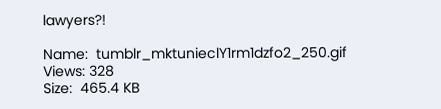lawyers?!

Name:  tumblr_mktunieclY1rm1dzfo2_250.gif
Views: 328
Size:  465.4 KB